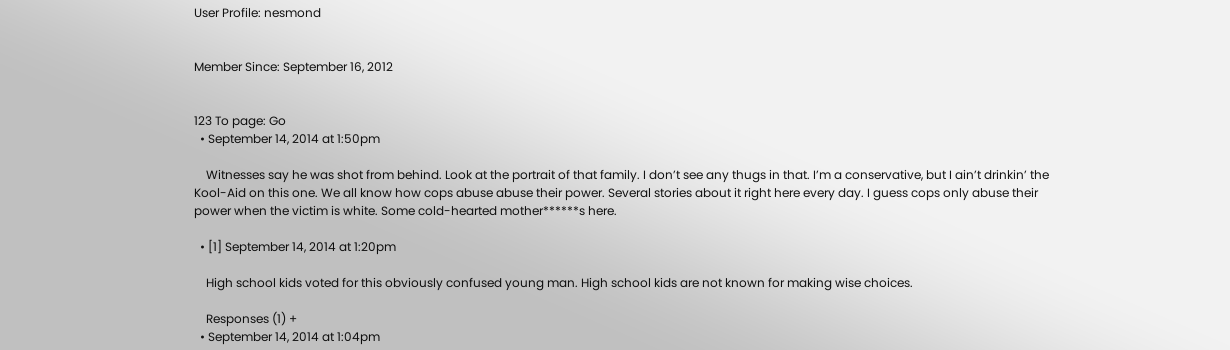User Profile: nesmond


Member Since: September 16, 2012


123 To page: Go
  • September 14, 2014 at 1:50pm

    Witnesses say he was shot from behind. Look at the portrait of that family. I don’t see any thugs in that. I’m a conservative, but I ain’t drinkin’ the Kool-Aid on this one. We all know how cops abuse abuse their power. Several stories about it right here every day. I guess cops only abuse their power when the victim is white. Some cold-hearted mother******s here.

  • [1] September 14, 2014 at 1:20pm

    High school kids voted for this obviously confused young man. High school kids are not known for making wise choices.

    Responses (1) +
  • September 14, 2014 at 1:04pm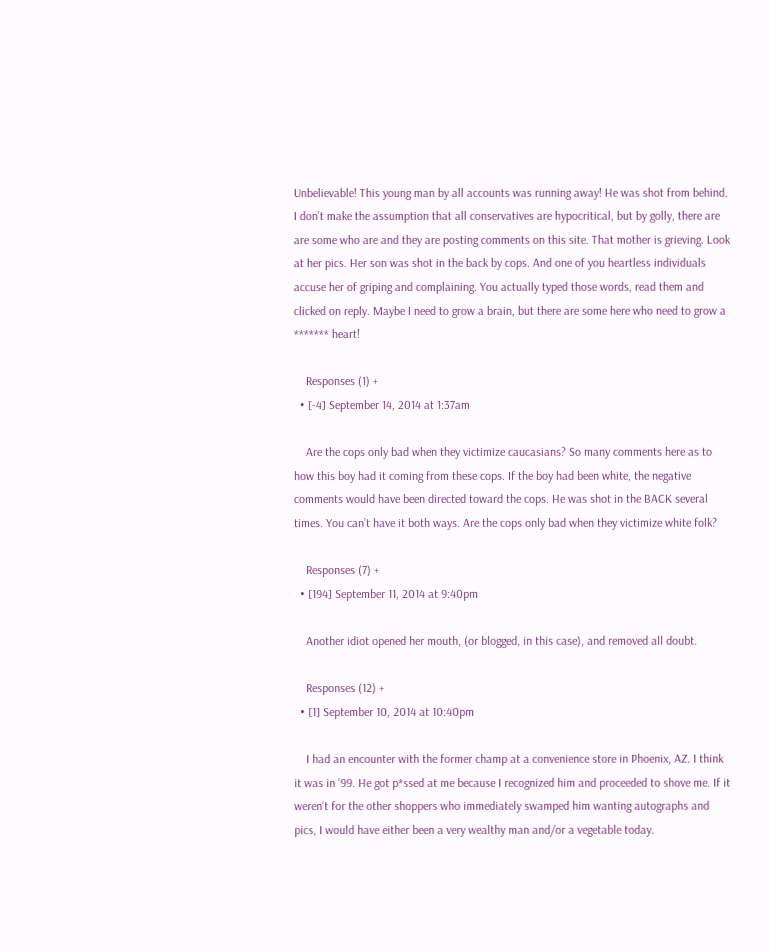Unbelievable! This young man by all accounts was running away! He was shot from behind. I don’t make the assumption that all conservatives are hypocritical, but by golly, there are are some who are and they are posting comments on this site. That mother is grieving. Look at her pics. Her son was shot in the back by cops. And one of you heartless individuals accuse her of griping and complaining. You actually typed those words, read them and clicked on reply. Maybe I need to grow a brain, but there are some here who need to grow a ******* heart!

    Responses (1) +
  • [-4] September 14, 2014 at 1:37am

    Are the cops only bad when they victimize caucasians? So many comments here as to how this boy had it coming from these cops. If the boy had been white, the negative comments would have been directed toward the cops. He was shot in the BACK several times. You can’t have it both ways. Are the cops only bad when they victimize white folk?

    Responses (7) +
  • [194] September 11, 2014 at 9:40pm

    Another idiot opened her mouth, (or blogged, in this case), and removed all doubt.

    Responses (12) +
  • [1] September 10, 2014 at 10:40pm

    I had an encounter with the former champ at a convenience store in Phoenix, AZ. I think it was in ’99. He got p*ssed at me because I recognized him and proceeded to shove me. If it weren’t for the other shoppers who immediately swamped him wanting autographs and pics, I would have either been a very wealthy man and/or a vegetable today.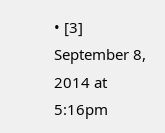• [3] September 8, 2014 at 5:16pm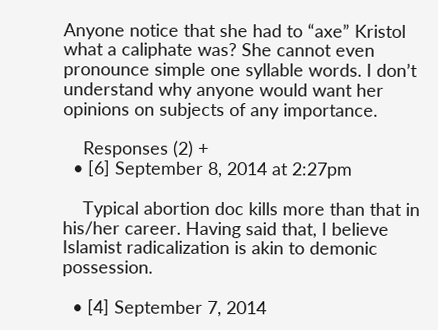Anyone notice that she had to “axe” Kristol what a caliphate was? She cannot even pronounce simple one syllable words. I don’t understand why anyone would want her opinions on subjects of any importance.

    Responses (2) +
  • [6] September 8, 2014 at 2:27pm

    Typical abortion doc kills more than that in his/her career. Having said that, I believe Islamist radicalization is akin to demonic possession.

  • [4] September 7, 2014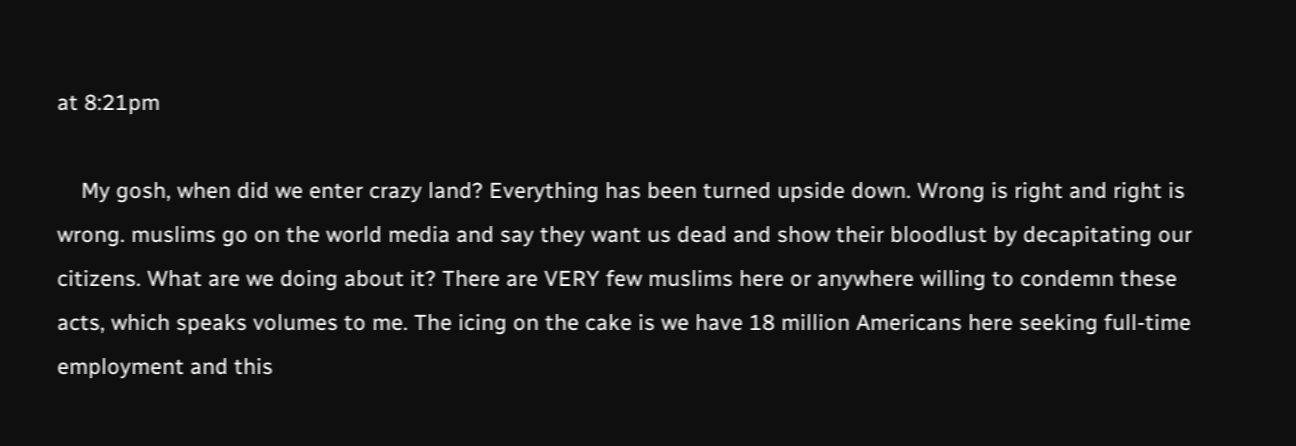at 8:21pm

    My gosh, when did we enter crazy land? Everything has been turned upside down. Wrong is right and right is wrong. muslims go on the world media and say they want us dead and show their bloodlust by decapitating our citizens. What are we doing about it? There are VERY few muslims here or anywhere willing to condemn these acts, which speaks volumes to me. The icing on the cake is we have 18 million Americans here seeking full-time employment and this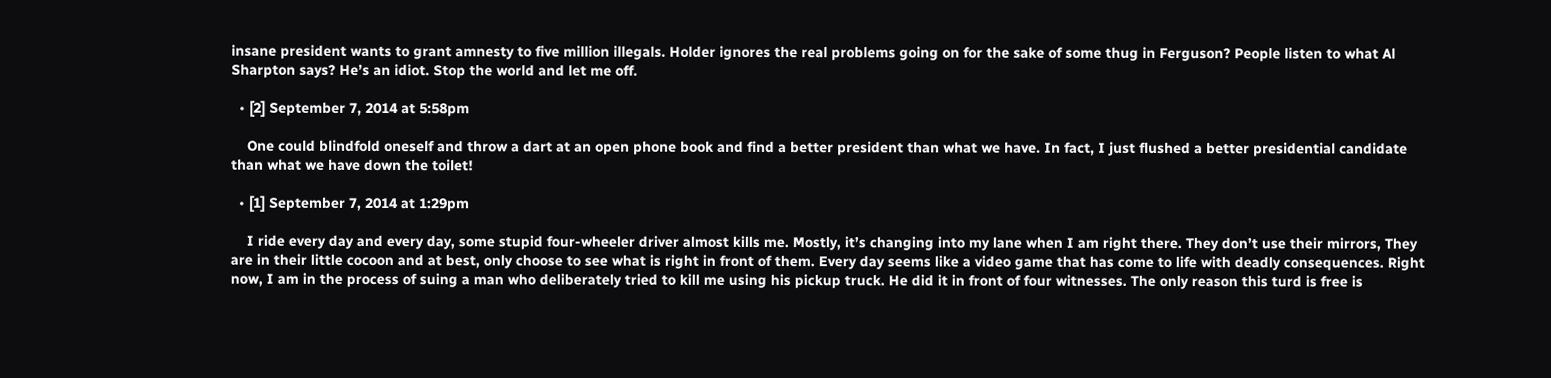insane president wants to grant amnesty to five million illegals. Holder ignores the real problems going on for the sake of some thug in Ferguson? People listen to what Al Sharpton says? He’s an idiot. Stop the world and let me off.

  • [2] September 7, 2014 at 5:58pm

    One could blindfold oneself and throw a dart at an open phone book and find a better president than what we have. In fact, I just flushed a better presidential candidate than what we have down the toilet!

  • [1] September 7, 2014 at 1:29pm

    I ride every day and every day, some stupid four-wheeler driver almost kills me. Mostly, it’s changing into my lane when I am right there. They don’t use their mirrors, They are in their little cocoon and at best, only choose to see what is right in front of them. Every day seems like a video game that has come to life with deadly consequences. Right now, I am in the process of suing a man who deliberately tried to kill me using his pickup truck. He did it in front of four witnesses. The only reason this turd is free is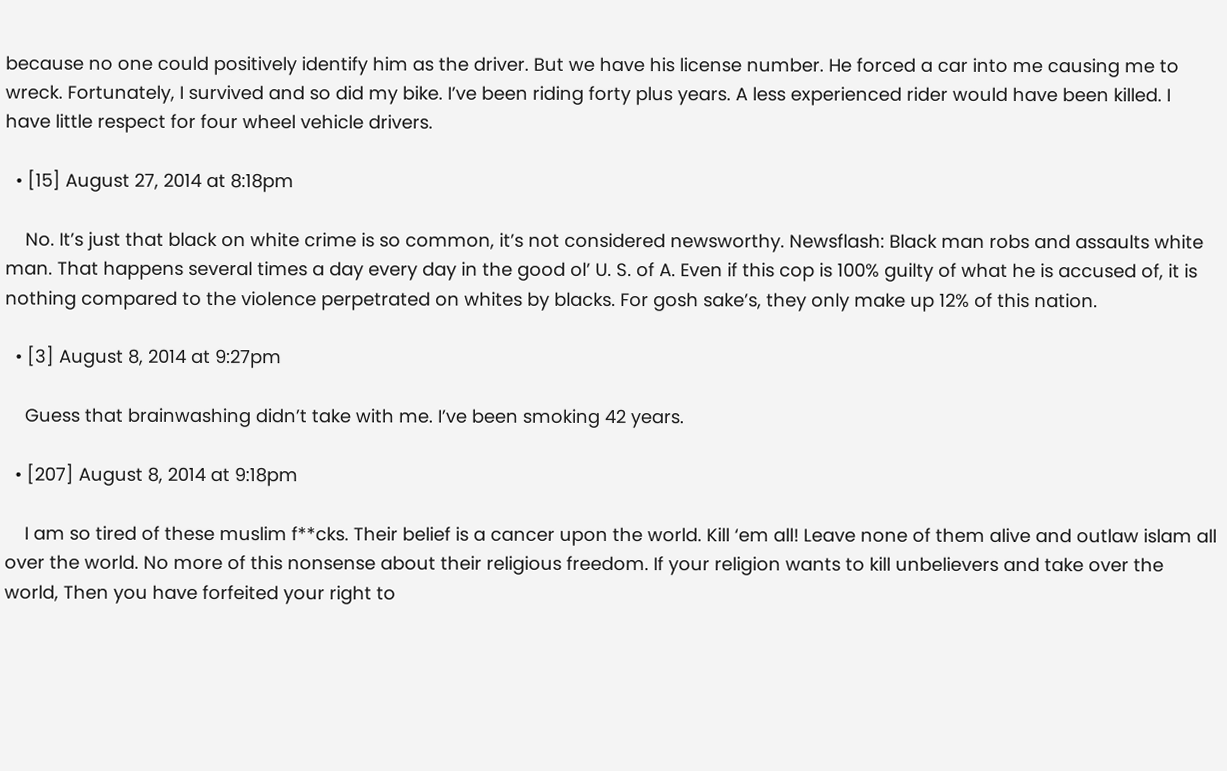because no one could positively identify him as the driver. But we have his license number. He forced a car into me causing me to wreck. Fortunately, I survived and so did my bike. I’ve been riding forty plus years. A less experienced rider would have been killed. I have little respect for four wheel vehicle drivers.

  • [15] August 27, 2014 at 8:18pm

    No. It’s just that black on white crime is so common, it’s not considered newsworthy. Newsflash: Black man robs and assaults white man. That happens several times a day every day in the good ol’ U. S. of A. Even if this cop is 100% guilty of what he is accused of, it is nothing compared to the violence perpetrated on whites by blacks. For gosh sake’s, they only make up 12% of this nation.

  • [3] August 8, 2014 at 9:27pm

    Guess that brainwashing didn’t take with me. I’ve been smoking 42 years.

  • [207] August 8, 2014 at 9:18pm

    I am so tired of these muslim f**cks. Their belief is a cancer upon the world. Kill ‘em all! Leave none of them alive and outlaw islam all over the world. No more of this nonsense about their religious freedom. If your religion wants to kill unbelievers and take over the world, Then you have forfeited your right to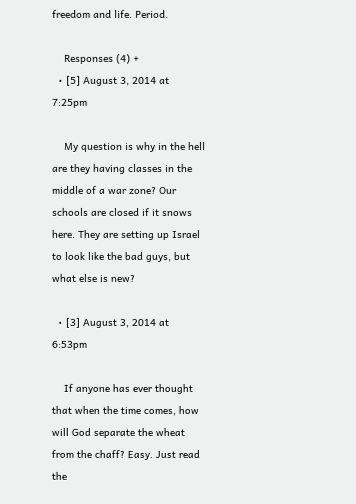freedom and life. Period.

    Responses (4) +
  • [5] August 3, 2014 at 7:25pm

    My question is why in the hell are they having classes in the middle of a war zone? Our schools are closed if it snows here. They are setting up Israel to look like the bad guys, but what else is new?

  • [3] August 3, 2014 at 6:53pm

    If anyone has ever thought that when the time comes, how will God separate the wheat from the chaff? Easy. Just read the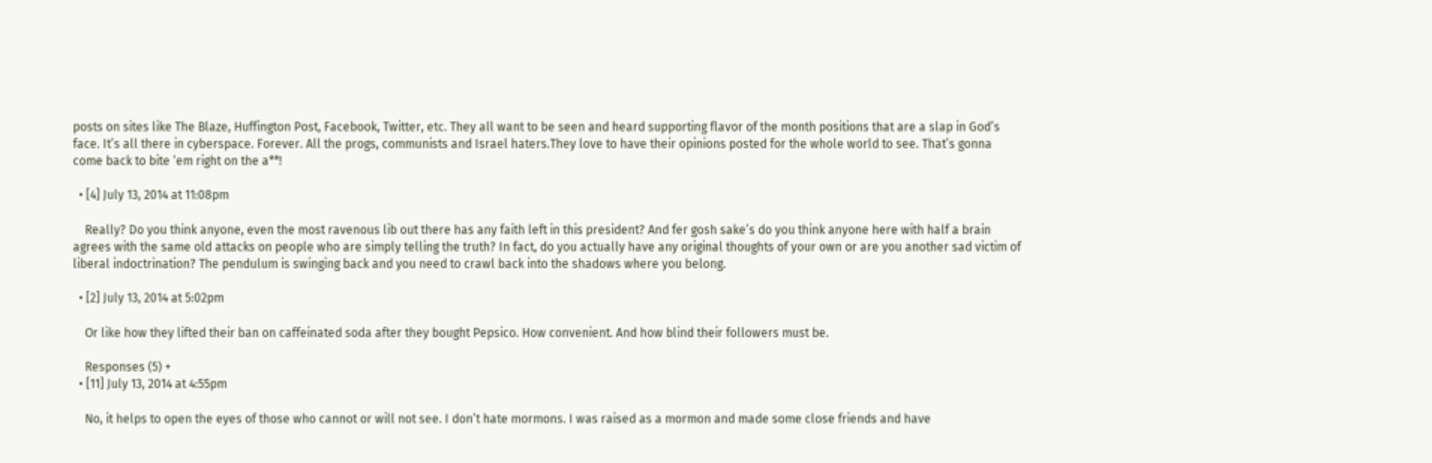posts on sites like The Blaze, Huffington Post, Facebook, Twitter, etc. They all want to be seen and heard supporting flavor of the month positions that are a slap in God’s face. It’s all there in cyberspace. Forever. All the progs, communists and Israel haters.They love to have their opinions posted for the whole world to see. That’s gonna come back to bite ‘em right on the a**!

  • [4] July 13, 2014 at 11:08pm

    Really? Do you think anyone, even the most ravenous lib out there has any faith left in this president? And fer gosh sake’s do you think anyone here with half a brain agrees with the same old attacks on people who are simply telling the truth? In fact, do you actually have any original thoughts of your own or are you another sad victim of liberal indoctrination? The pendulum is swinging back and you need to crawl back into the shadows where you belong.

  • [2] July 13, 2014 at 5:02pm

    Or like how they lifted their ban on caffeinated soda after they bought Pepsico. How convenient. And how blind their followers must be.

    Responses (5) +
  • [11] July 13, 2014 at 4:55pm

    No, it helps to open the eyes of those who cannot or will not see. I don’t hate mormons. I was raised as a mormon and made some close friends and have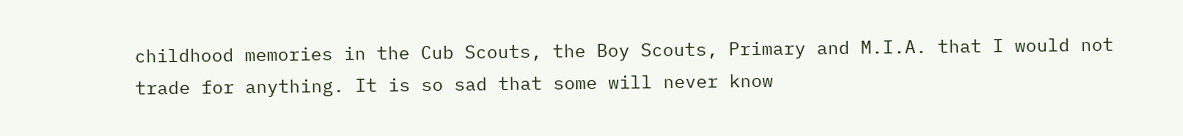childhood memories in the Cub Scouts, the Boy Scouts, Primary and M.I.A. that I would not trade for anything. It is so sad that some will never know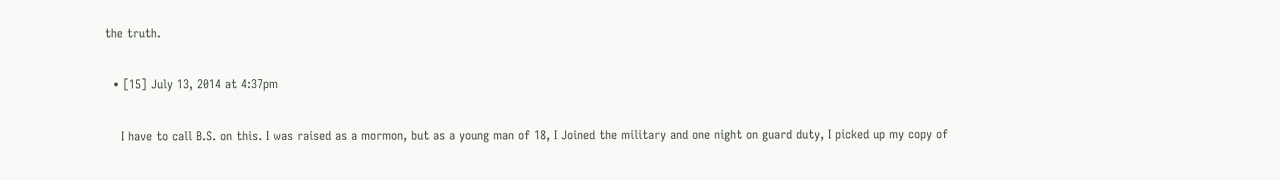the truth.

  • [15] July 13, 2014 at 4:37pm

    I have to call B.S. on this. I was raised as a mormon, but as a young man of 18, I Joined the military and one night on guard duty, I picked up my copy of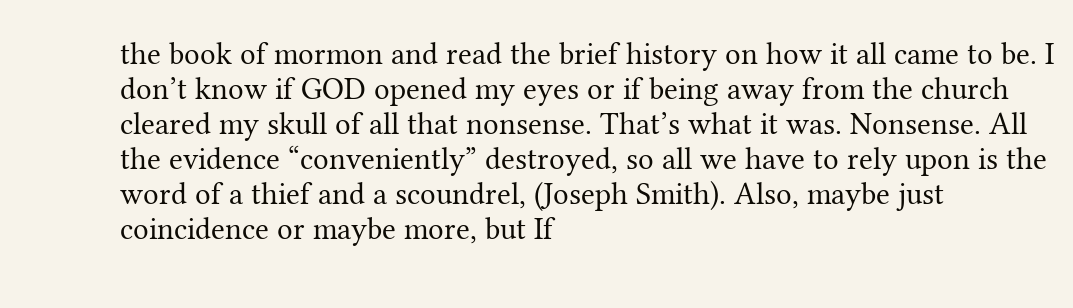the book of mormon and read the brief history on how it all came to be. I don’t know if GOD opened my eyes or if being away from the church cleared my skull of all that nonsense. That’s what it was. Nonsense. All the evidence “conveniently” destroyed, so all we have to rely upon is the word of a thief and a scoundrel, (Joseph Smith). Also, maybe just coincidence or maybe more, but If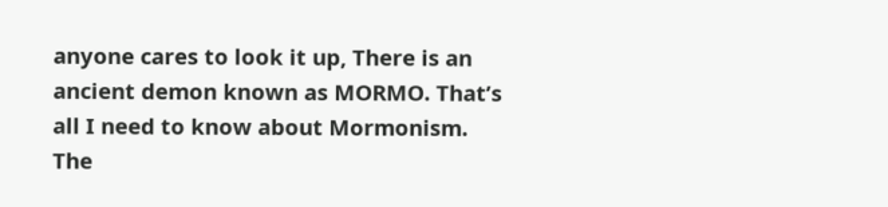anyone cares to look it up, There is an ancient demon known as MORMO. That’s all I need to know about Mormonism. The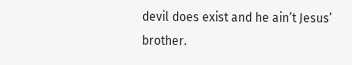devil does exist and he ain’t Jesus’ brother.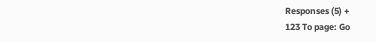Responses (5) +
123 To page: Go